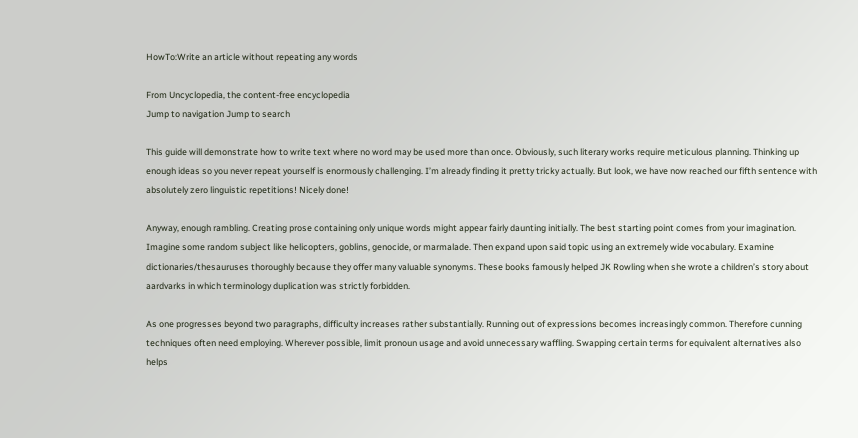HowTo:Write an article without repeating any words

From Uncyclopedia, the content-free encyclopedia
Jump to navigation Jump to search

This guide will demonstrate how to write text where no word may be used more than once. Obviously, such literary works require meticulous planning. Thinking up enough ideas so you never repeat yourself is enormously challenging. I’m already finding it pretty tricky actually. But look, we have now reached our fifth sentence with absolutely zero linguistic repetitions! Nicely done!

Anyway, enough rambling. Creating prose containing only unique words might appear fairly daunting initially. The best starting point comes from your imagination. Imagine some random subject like helicopters, goblins, genocide, or marmalade. Then expand upon said topic using an extremely wide vocabulary. Examine dictionaries/thesauruses thoroughly because they offer many valuable synonyms. These books famously helped JK Rowling when she wrote a children’s story about aardvarks in which terminology duplication was strictly forbidden.

As one progresses beyond two paragraphs, difficulty increases rather substantially. Running out of expressions becomes increasingly common. Therefore cunning techniques often need employing. Wherever possible, limit pronoun usage and avoid unnecessary waffling. Swapping certain terms for equivalent alternatives also helps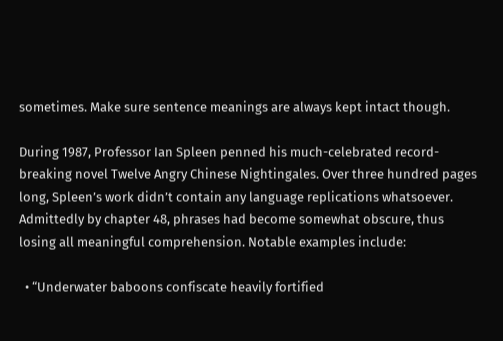sometimes. Make sure sentence meanings are always kept intact though.

During 1987, Professor Ian Spleen penned his much-celebrated record-breaking novel Twelve Angry Chinese Nightingales. Over three hundred pages long, Spleen’s work didn’t contain any language replications whatsoever. Admittedly by chapter 48, phrases had become somewhat obscure, thus losing all meaningful comprehension. Notable examples include:

  • “Underwater baboons confiscate heavily fortified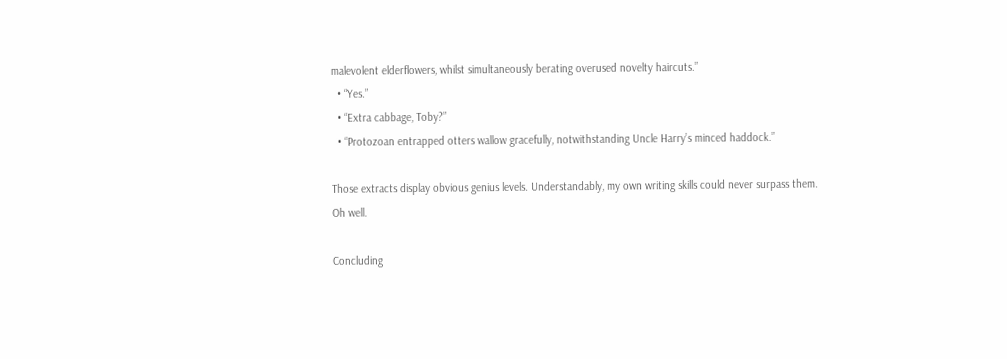malevolent elderflowers, whilst simultaneously berating overused novelty haircuts.”
  • “Yes.”
  • “Extra cabbage, Toby?”
  • “Protozoan entrapped otters wallow gracefully, notwithstanding Uncle Harry’s minced haddock.”

Those extracts display obvious genius levels. Understandably, my own writing skills could never surpass them. Oh well.

Concluding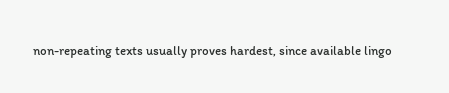non-repeating texts usually proves hardest, since available lingo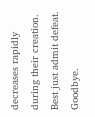decreases rapidly during their creation. Best just admit defeat. Goodbye.